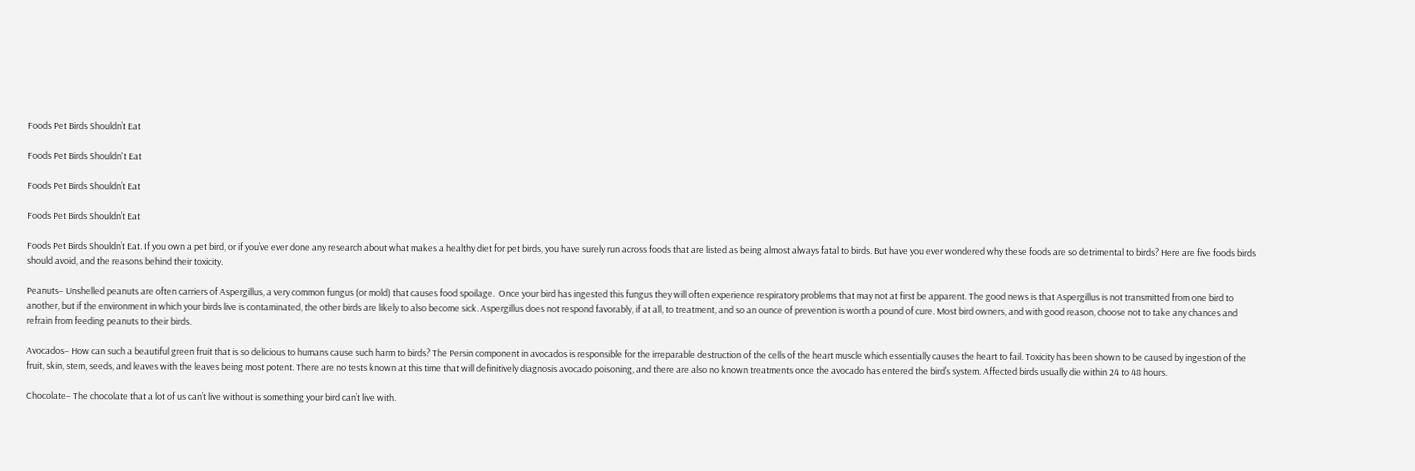Foods Pet Birds Shouldn’t Eat

Foods Pet Birds Shouldn't Eat

Foods Pet Birds Shouldn’t Eat

Foods Pet Birds Shouldn’t Eat

Foods Pet Birds Shouldn’t Eat. If you own a pet bird, or if you’ve ever done any research about what makes a healthy diet for pet birds, you have surely run across foods that are listed as being almost always fatal to birds. But have you ever wondered why these foods are so detrimental to birds? Here are five foods birds should avoid, and the reasons behind their toxicity.

Peanuts– Unshelled peanuts are often carriers of Aspergillus, a very common fungus (or mold) that causes food spoilage.  Once your bird has ingested this fungus they will often experience respiratory problems that may not at first be apparent. The good news is that Aspergillus is not transmitted from one bird to another, but if the environment in which your birds live is contaminated, the other birds are likely to also become sick. Aspergillus does not respond favorably, if at all, to treatment, and so an ounce of prevention is worth a pound of cure. Most bird owners, and with good reason, choose not to take any chances and refrain from feeding peanuts to their birds.

Avocados– How can such a beautiful green fruit that is so delicious to humans cause such harm to birds? The Persin component in avocados is responsible for the irreparable destruction of the cells of the heart muscle which essentially causes the heart to fail. Toxicity has been shown to be caused by ingestion of the fruit, skin, stem, seeds, and leaves with the leaves being most potent. There are no tests known at this time that will definitively diagnosis avocado poisoning, and there are also no known treatments once the avocado has entered the bird’s system. Affected birds usually die within 24 to 48 hours.

Chocolate– The chocolate that a lot of us can’t live without is something your bird can’t live with.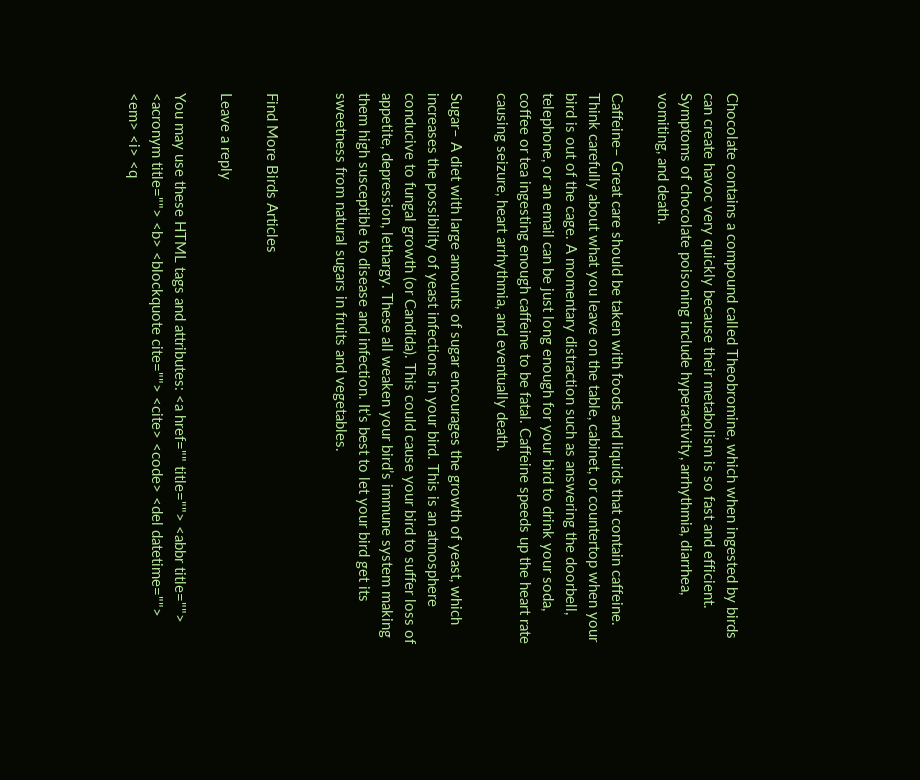Chocolate contains a compound called Theobromine, which when ingested by birds can create havoc very quickly because their metabolism is so fast and efficient. Symptoms of chocolate poisoning include hyperactivity, arrhythmia, diarrhea, vomiting, and death.

Caffeine– Great care should be taken with foods and liquids that contain caffeine. Think carefully about what you leave on the table, cabinet, or countertop when your bird is out of the cage. A momentary distraction such as answering the doorbell, telephone, or an email can be just long enough for your bird to drink your soda, coffee or tea ingesting enough caffeine to be fatal. Caffeine speeds up the heart rate causing seizure, heart arrhythmia, and eventually death.

Sugar– A diet with large amounts of sugar encourages the growth of yeast, which increases the possibility of yeast infections in your bird. This is an atmosphere conducive to fungal growth (or Candida). This could cause your bird to suffer loss of appetite, depression, lethargy. These all weaken your bird’s immune system making them high susceptible to disease and infection. It’s best to let your bird get its sweetness from natural sugars in fruits and vegetables.


Find More Birds Articles

Leave a reply

You may use these HTML tags and attributes: <a href="" title=""> <abbr title=""> <acronym title=""> <b> <blockquote cite=""> <cite> <code> <del datetime=""> <em> <i> <q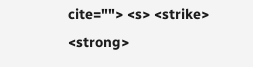cite=""> <s> <strike> <strong>